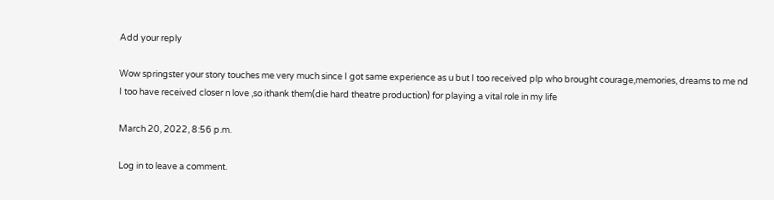Add your reply

Wow springster your story touches me very much since I got same experience as u but I too received plp who brought courage,memories, dreams to me nd I too have received closer n love ,so ithank them(die hard theatre production) for playing a vital role in my life

March 20, 2022, 8:56 p.m.

Log in to leave a comment.